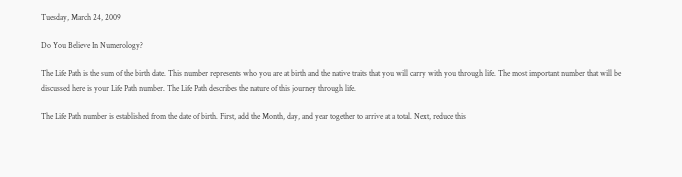Tuesday, March 24, 2009

Do You Believe In Numerology?

The Life Path is the sum of the birth date. This number represents who you are at birth and the native traits that you will carry with you through life. The most important number that will be discussed here is your Life Path number. The Life Path describes the nature of this journey through life.

The Life Path number is established from the date of birth. First, add the Month, day, and year together to arrive at a total. Next, reduce this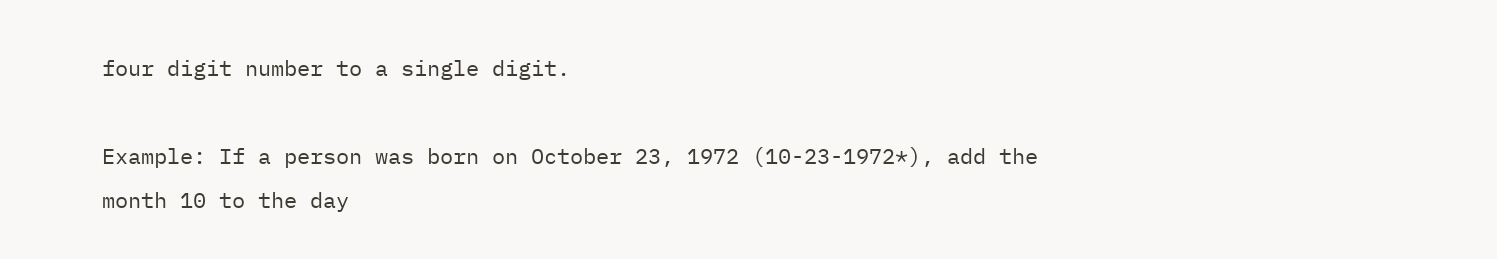four digit number to a single digit.

Example: If a person was born on October 23, 1972 (10-23-1972*), add the month 10 to the day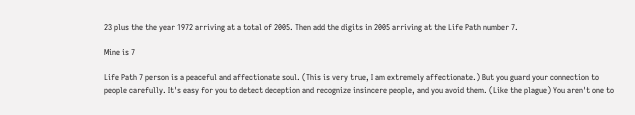23 plus the the year 1972 arriving at a total of 2005. Then add the digits in 2005 arriving at the Life Path number 7.

Mine is 7

Life Path 7 person is a peaceful and affectionate soul. (This is very true, I am extremely affectionate.) But you guard your connection to people carefully. It's easy for you to detect deception and recognize insincere people, and you avoid them. (Like the plague) You aren't one to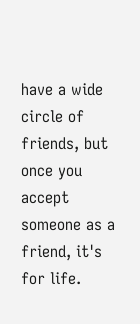have a wide circle of friends, but once you accept someone as a friend, it's for life.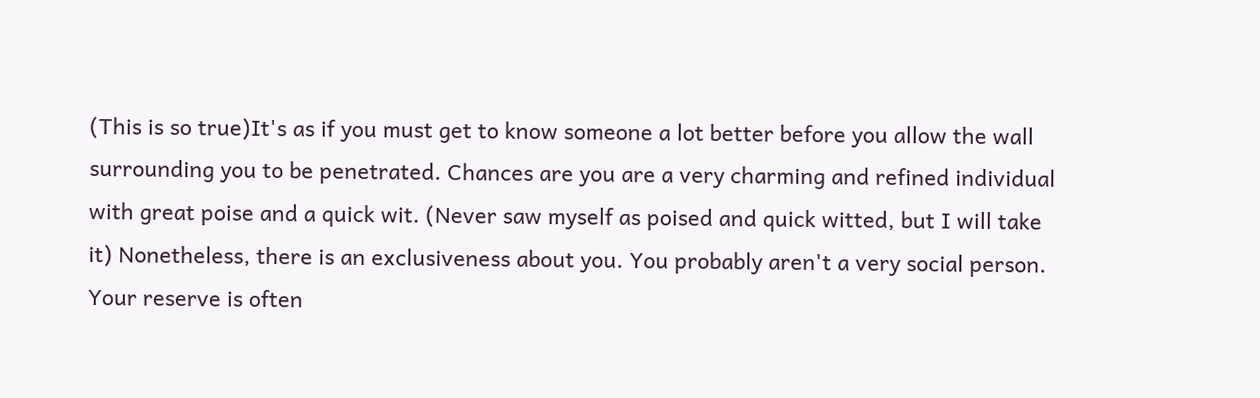(This is so true)It's as if you must get to know someone a lot better before you allow the wall surrounding you to be penetrated. Chances are you are a very charming and refined individual with great poise and a quick wit. (Never saw myself as poised and quick witted, but I will take it) Nonetheless, there is an exclusiveness about you. You probably aren't a very social person. Your reserve is often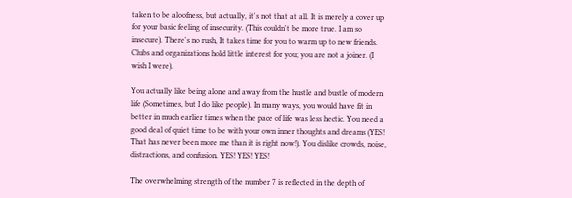taken to be aloofness, but actually, it's not that at all. It is merely a cover up for your basic feeling of insecurity. (This couldn't be more true. I am so insecure). There's no rush, It takes time for you to warm up to new friends. Clubs and organizations hold little interest for you; you are not a joiner. (I wish I were).

You actually like being alone and away from the hustle and bustle of modern life (Sometimes, but I do like people). In many ways, you would have fit in better in much earlier times when the pace of life was less hectic. You need a good deal of quiet time to be with your own inner thoughts and dreams (YES! That has never been more me than it is right now!). You dislike crowds, noise, distractions, and confusion. YES! YES! YES!

The overwhelming strength of the number 7 is reflected in the depth of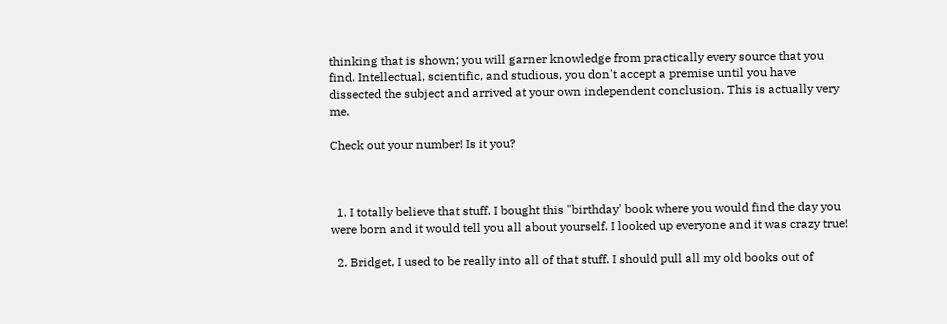thinking that is shown; you will garner knowledge from practically every source that you find. Intellectual, scientific, and studious, you don't accept a premise until you have dissected the subject and arrived at your own independent conclusion. This is actually very me.

Check out your number! Is it you?



  1. I totally believe that stuff. I bought this "birthday' book where you would find the day you were born and it would tell you all about yourself. I looked up everyone and it was crazy true!

  2. Bridget, I used to be really into all of that stuff. I should pull all my old books out of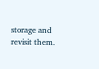storage and revisit them.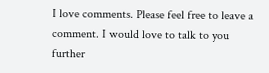I love comments. Please feel free to leave a comment. I would love to talk to you further